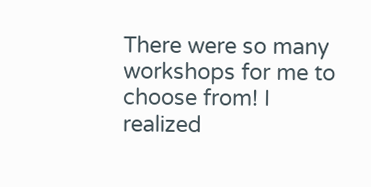There were so many workshops for me to choose from! I realized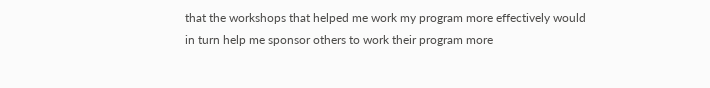that the workshops that helped me work my program more effectively would in turn help me sponsor others to work their program more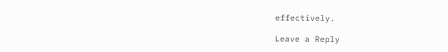effectively.

Leave a Reply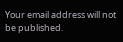Your email address will not be published.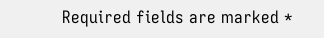Required fields are marked *